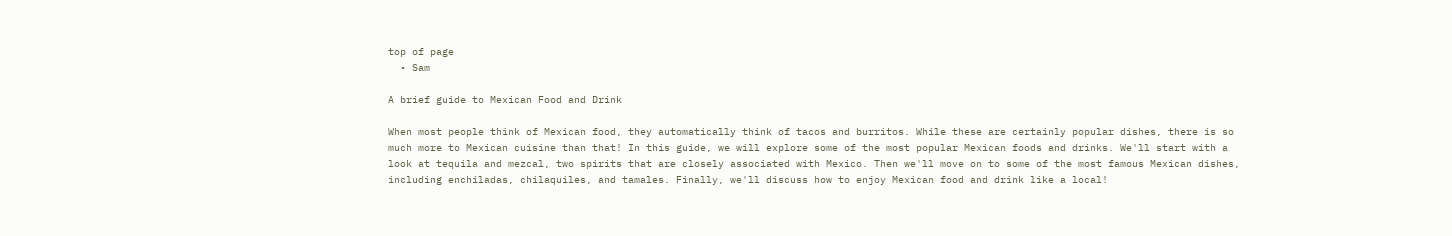top of page
  • Sam

A brief guide to Mexican Food and Drink

When most people think of Mexican food, they automatically think of tacos and burritos. While these are certainly popular dishes, there is so much more to Mexican cuisine than that! In this guide, we will explore some of the most popular Mexican foods and drinks. We'll start with a look at tequila and mezcal, two spirits that are closely associated with Mexico. Then we'll move on to some of the most famous Mexican dishes, including enchiladas, chilaquiles, and tamales. Finally, we'll discuss how to enjoy Mexican food and drink like a local!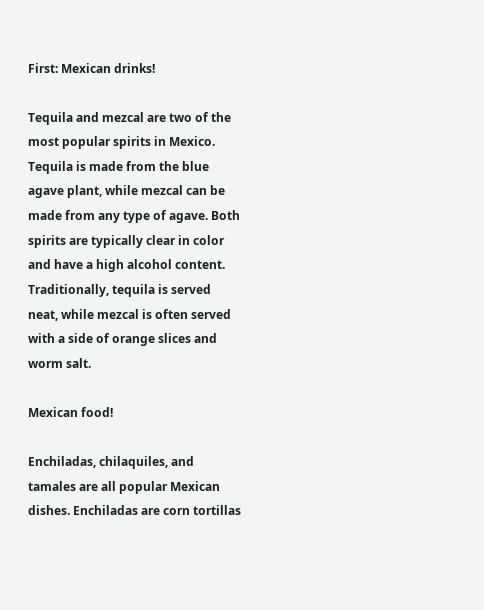First: Mexican drinks!

Tequila and mezcal are two of the most popular spirits in Mexico. Tequila is made from the blue agave plant, while mezcal can be made from any type of agave. Both spirits are typically clear in color and have a high alcohol content. Traditionally, tequila is served neat, while mezcal is often served with a side of orange slices and worm salt.

Mexican food!

Enchiladas, chilaquiles, and tamales are all popular Mexican dishes. Enchiladas are corn tortillas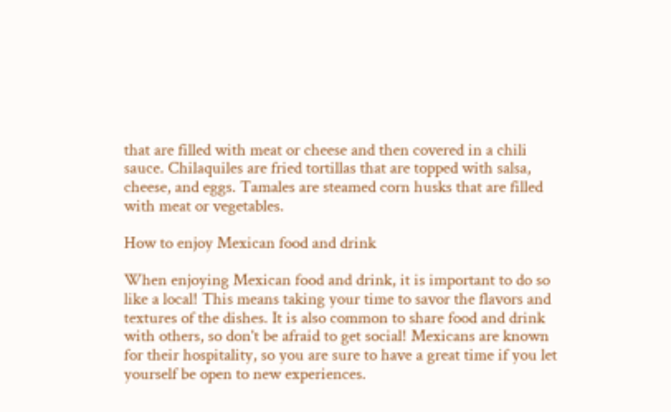that are filled with meat or cheese and then covered in a chili sauce. Chilaquiles are fried tortillas that are topped with salsa, cheese, and eggs. Tamales are steamed corn husks that are filled with meat or vegetables.

How to enjoy Mexican food and drink

When enjoying Mexican food and drink, it is important to do so like a local! This means taking your time to savor the flavors and textures of the dishes. It is also common to share food and drink with others, so don't be afraid to get social! Mexicans are known for their hospitality, so you are sure to have a great time if you let yourself be open to new experiences.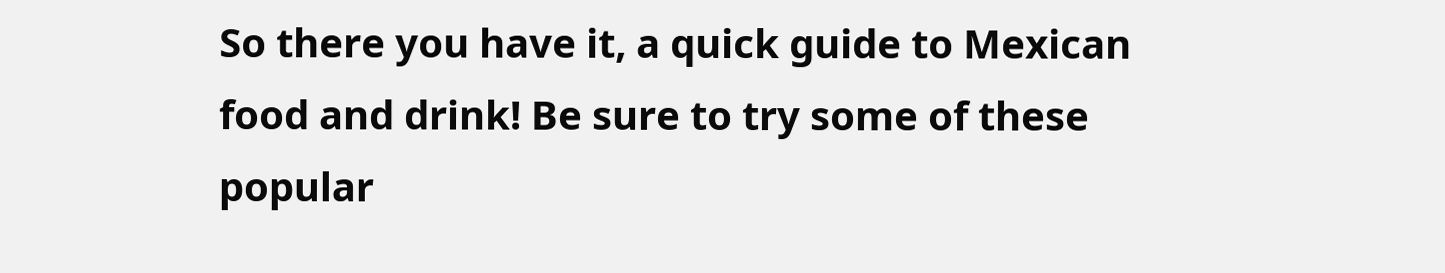So there you have it, a quick guide to Mexican food and drink! Be sure to try some of these popular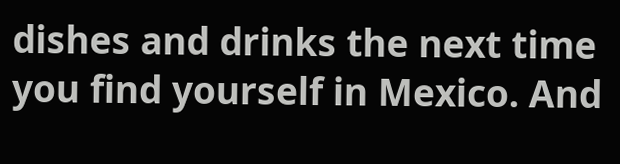dishes and drinks the next time you find yourself in Mexico. And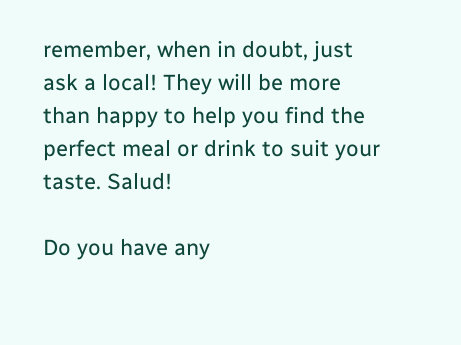remember, when in doubt, just ask a local! They will be more than happy to help you find the perfect meal or drink to suit your taste. Salud!

Do you have any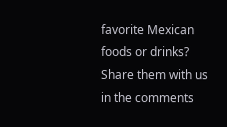favorite Mexican foods or drinks? Share them with us in the comments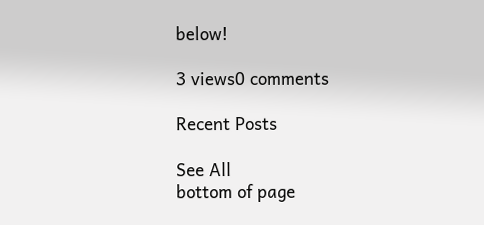below!

3 views0 comments

Recent Posts

See All
bottom of page